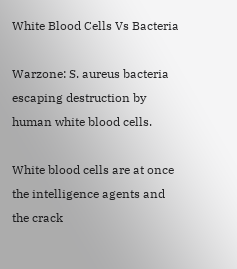White Blood Cells Vs Bacteria

Warzone: S. aureus bacteria escaping destruction by human white blood cells.

White blood cells are at once the intelligence agents and the crack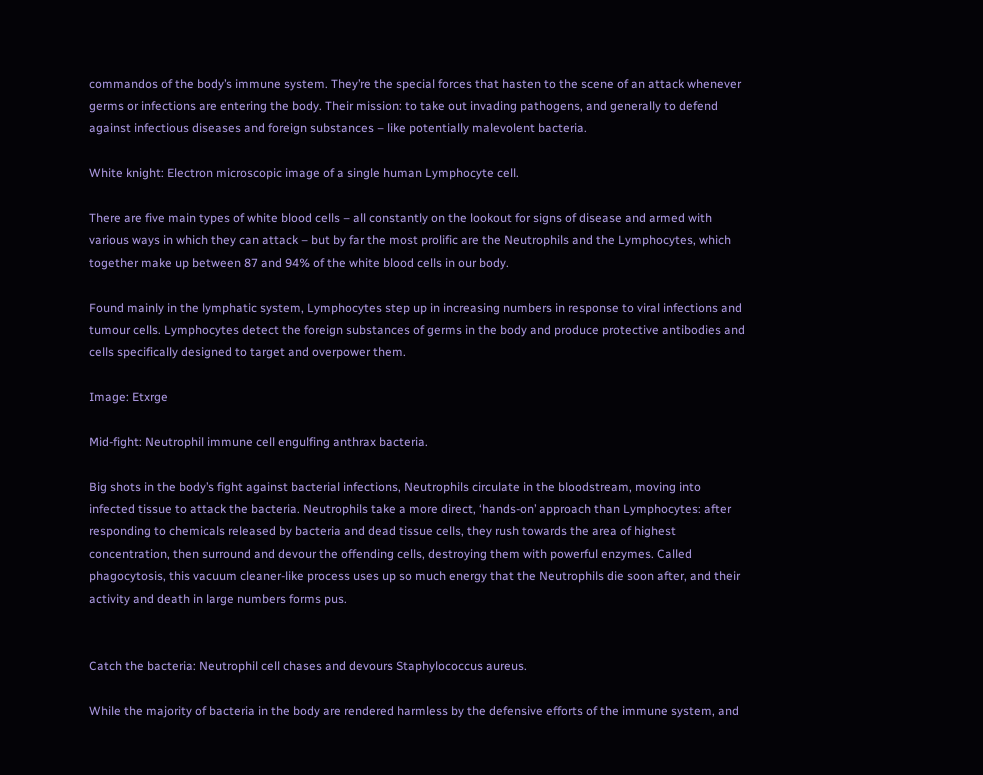commandos of the body’s immune system. They’re the special forces that hasten to the scene of an attack whenever germs or infections are entering the body. Their mission: to take out invading pathogens, and generally to defend against infectious diseases and foreign substances – like potentially malevolent bacteria.

White knight: Electron microscopic image of a single human Lymphocyte cell.

There are five main types of white blood cells – all constantly on the lookout for signs of disease and armed with various ways in which they can attack – but by far the most prolific are the Neutrophils and the Lymphocytes, which together make up between 87 and 94% of the white blood cells in our body.

Found mainly in the lymphatic system, Lymphocytes step up in increasing numbers in response to viral infections and tumour cells. Lymphocytes detect the foreign substances of germs in the body and produce protective antibodies and cells specifically designed to target and overpower them.

Image: Etxrge

Mid-fight: Neutrophil immune cell engulfing anthrax bacteria.

Big shots in the body’s fight against bacterial infections, Neutrophils circulate in the bloodstream, moving into infected tissue to attack the bacteria. Neutrophils take a more direct, ‘hands-on’ approach than Lymphocytes: after responding to chemicals released by bacteria and dead tissue cells, they rush towards the area of highest concentration, then surround and devour the offending cells, destroying them with powerful enzymes. Called phagocytosis, this vacuum cleaner-like process uses up so much energy that the Neutrophils die soon after, and their activity and death in large numbers forms pus.


Catch the bacteria: Neutrophil cell chases and devours Staphylococcus aureus.

While the majority of bacteria in the body are rendered harmless by the defensive efforts of the immune system, and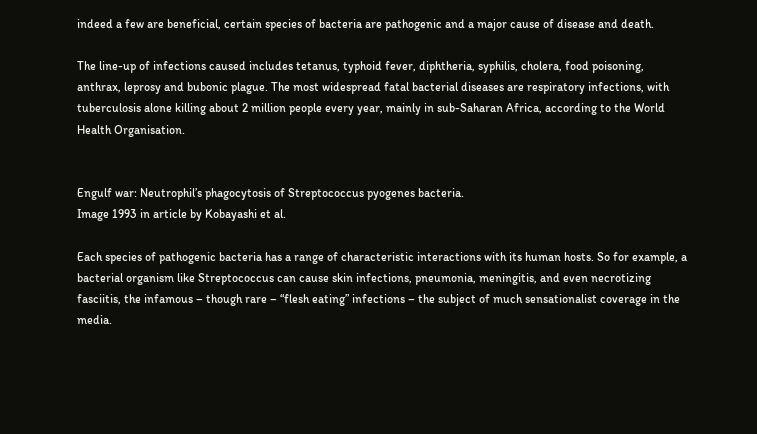indeed a few are beneficial, certain species of bacteria are pathogenic and a major cause of disease and death.

The line-up of infections caused includes tetanus, typhoid fever, diphtheria, syphilis, cholera, food poisoning, anthrax, leprosy and bubonic plague. The most widespread fatal bacterial diseases are respiratory infections, with tuberculosis alone killing about 2 million people every year, mainly in sub-Saharan Africa, according to the World Health Organisation.


Engulf war: Neutrophil’s phagocytosis of Streptococcus pyogenes bacteria.
Image 1993 in article by Kobayashi et al.

Each species of pathogenic bacteria has a range of characteristic interactions with its human hosts. So for example, a bacterial organism like Streptococcus can cause skin infections, pneumonia, meningitis, and even necrotizing fasciitis, the infamous – though rare – “flesh eating” infections – the subject of much sensationalist coverage in the media.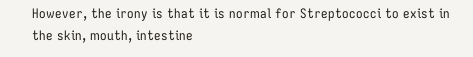However, the irony is that it is normal for Streptococci to exist in the skin, mouth, intestine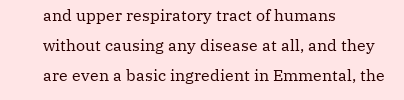and upper respiratory tract of humans without causing any disease at all, and they are even a basic ingredient in Emmental, the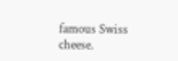famous Swiss cheese.